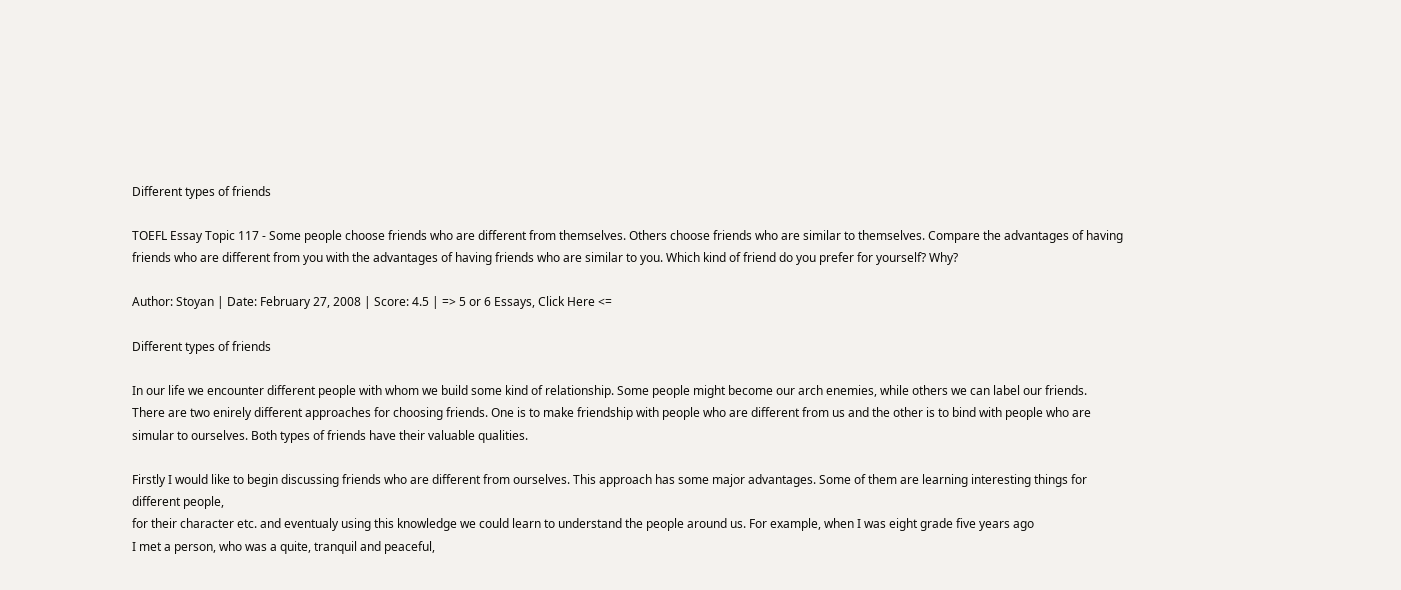Different types of friends

TOEFL Essay Topic 117 - Some people choose friends who are different from themselves. Others choose friends who are similar to themselves. Compare the advantages of having friends who are different from you with the advantages of having friends who are similar to you. Which kind of friend do you prefer for yourself? Why?

Author: Stoyan | Date: February 27, 2008 | Score: 4.5 | => 5 or 6 Essays, Click Here <=

Different types of friends

In our life we encounter different people with whom we build some kind of relationship. Some people might become our arch enemies, while others we can label our friends.
There are two enirely different approaches for choosing friends. One is to make friendship with people who are different from us and the other is to bind with people who are simular to ourselves. Both types of friends have their valuable qualities.

Firstly I would like to begin discussing friends who are different from ourselves. This approach has some major advantages. Some of them are learning interesting things for different people,
for their character etc. and eventualy using this knowledge we could learn to understand the people around us. For example, when I was eight grade five years ago
I met a person, who was a quite, tranquil and peaceful,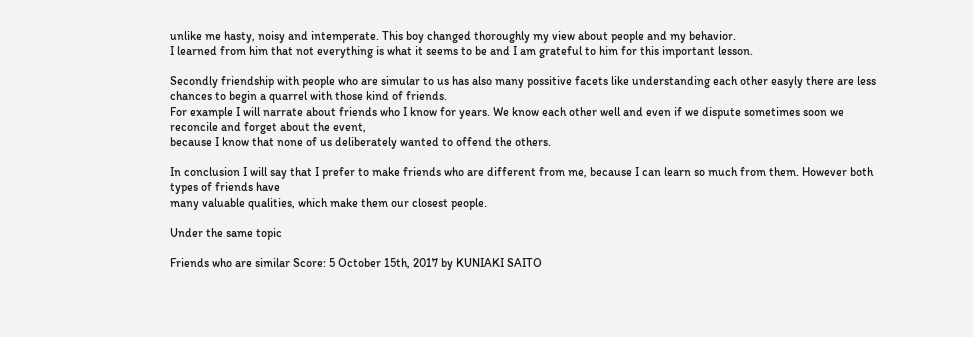unlike me hasty, noisy and intemperate. This boy changed thoroughly my view about people and my behavior.
I learned from him that not everything is what it seems to be and I am grateful to him for this important lesson.

Secondly friendship with people who are simular to us has also many possitive facets like understanding each other easyly there are less chances to begin a quarrel with those kind of friends.
For example I will narrate about friends who I know for years. We know each other well and even if we dispute sometimes soon we reconcile and forget about the event,
because I know that none of us deliberately wanted to offend the others.

In conclusion I will say that I prefer to make friends who are different from me, because I can learn so much from them. However both types of friends have
many valuable qualities, which make them our closest people.

Under the same topic

Friends who are similar Score: 5 October 15th, 2017 by KUNIAKI SAITO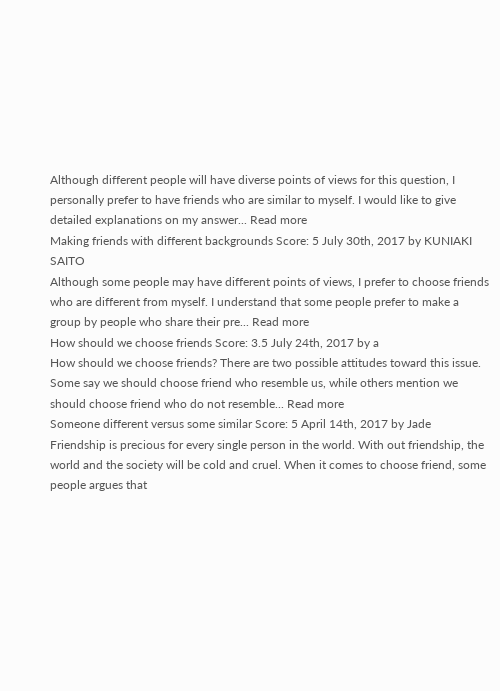Although different people will have diverse points of views for this question, I personally prefer to have friends who are similar to myself. I would like to give detailed explanations on my answer... Read more
Making friends with different backgrounds Score: 5 July 30th, 2017 by KUNIAKI SAITO
Although some people may have different points of views, I prefer to choose friends who are different from myself. I understand that some people prefer to make a group by people who share their pre... Read more
How should we choose friends Score: 3.5 July 24th, 2017 by a
How should we choose friends? There are two possible attitudes toward this issue. Some say we should choose friend who resemble us, while others mention we should choose friend who do not resemble... Read more
Someone different versus some similar Score: 5 April 14th, 2017 by Jade
Friendship is precious for every single person in the world. With out friendship, the world and the society will be cold and cruel. When it comes to choose friend, some people argues that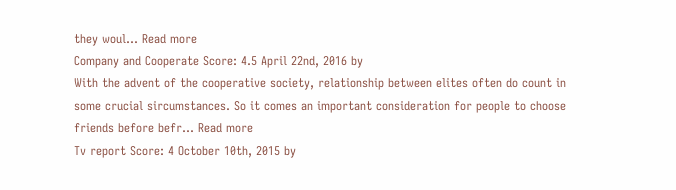they woul... Read more
Company and Cooperate Score: 4.5 April 22nd, 2016 by
With the advent of the cooperative society, relationship between elites often do count in some crucial sircumstances. So it comes an important consideration for people to choose friends before befr... Read more
Tv report Score: 4 October 10th, 2015 by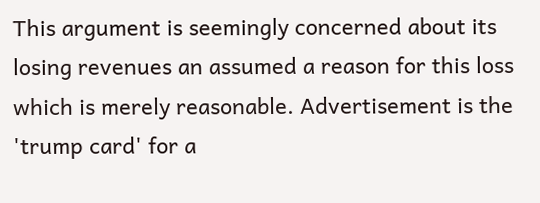This argument is seemingly concerned about its losing revenues an assumed a reason for this loss which is merely reasonable. Advertisement is the 'trump card' for a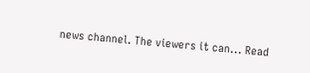news channel. The viewers it can... Read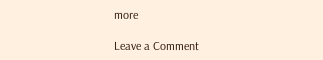more

Leave a Comment